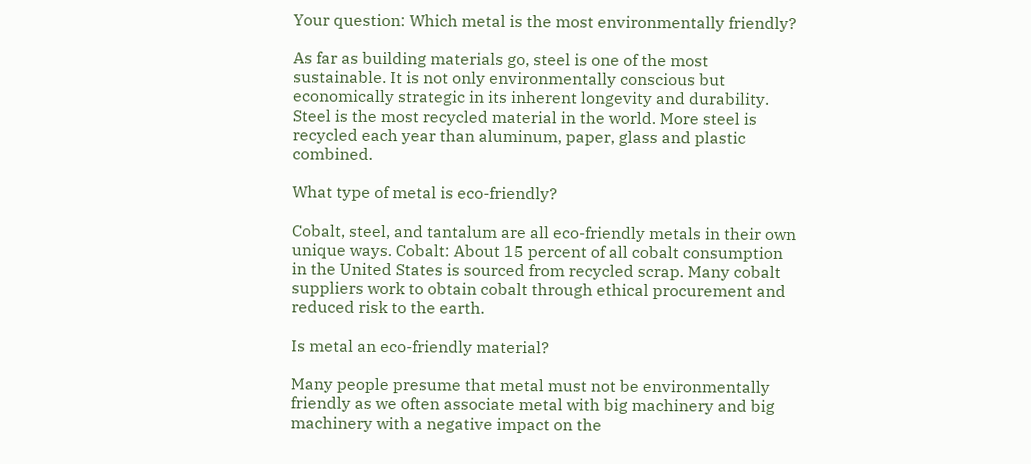Your question: Which metal is the most environmentally friendly?

As far as building materials go, steel is one of the most sustainable. It is not only environmentally conscious but economically strategic in its inherent longevity and durability. Steel is the most recycled material in the world. More steel is recycled each year than aluminum, paper, glass and plastic combined.

What type of metal is eco-friendly?

Cobalt, steel, and tantalum are all eco-friendly metals in their own unique ways. Cobalt: About 15 percent of all cobalt consumption in the United States is sourced from recycled scrap. Many cobalt suppliers work to obtain cobalt through ethical procurement and reduced risk to the earth.

Is metal an eco-friendly material?

Many people presume that metal must not be environmentally friendly as we often associate metal with big machinery and big machinery with a negative impact on the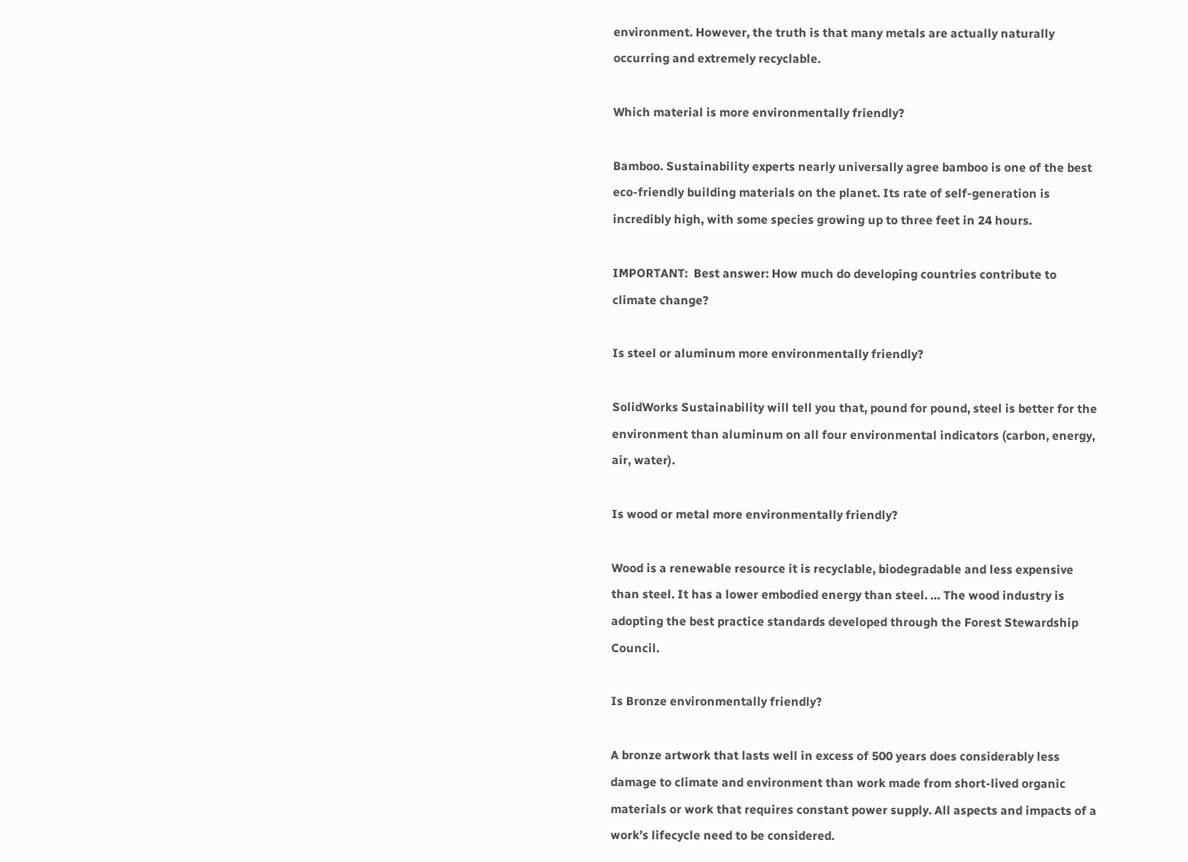environment. However, the truth is that many metals are actually naturally occurring and extremely recyclable.

Which material is more environmentally friendly?

Bamboo. Sustainability experts nearly universally agree bamboo is one of the best eco-friendly building materials on the planet. Its rate of self-generation is incredibly high, with some species growing up to three feet in 24 hours.

IMPORTANT:  Best answer: How much do developing countries contribute to climate change?

Is steel or aluminum more environmentally friendly?

SolidWorks Sustainability will tell you that, pound for pound, steel is better for the environment than aluminum on all four environmental indicators (carbon, energy, air, water).

Is wood or metal more environmentally friendly?

Wood is a renewable resource it is recyclable, biodegradable and less expensive than steel. It has a lower embodied energy than steel. … The wood industry is adopting the best practice standards developed through the Forest Stewardship Council.

Is Bronze environmentally friendly?

A bronze artwork that lasts well in excess of 500 years does considerably less damage to climate and environment than work made from short-lived organic materials or work that requires constant power supply. All aspects and impacts of a work’s lifecycle need to be considered.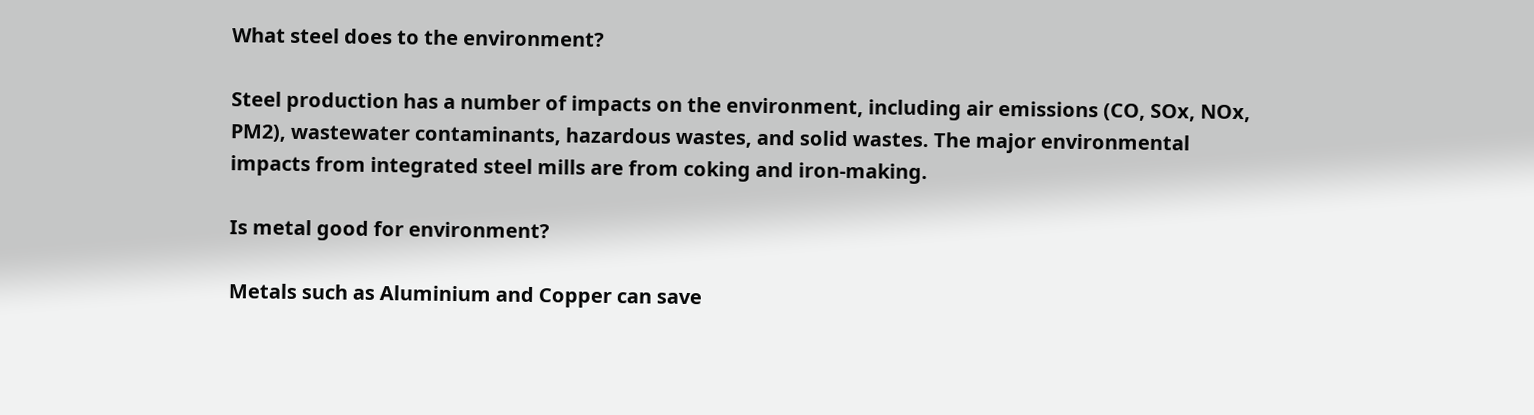What steel does to the environment?

Steel production has a number of impacts on the environment, including air emissions (CO, SOx, NOx, PM2), wastewater contaminants, hazardous wastes, and solid wastes. The major environmental impacts from integrated steel mills are from coking and iron-making.

Is metal good for environment?

Metals such as Aluminium and Copper can save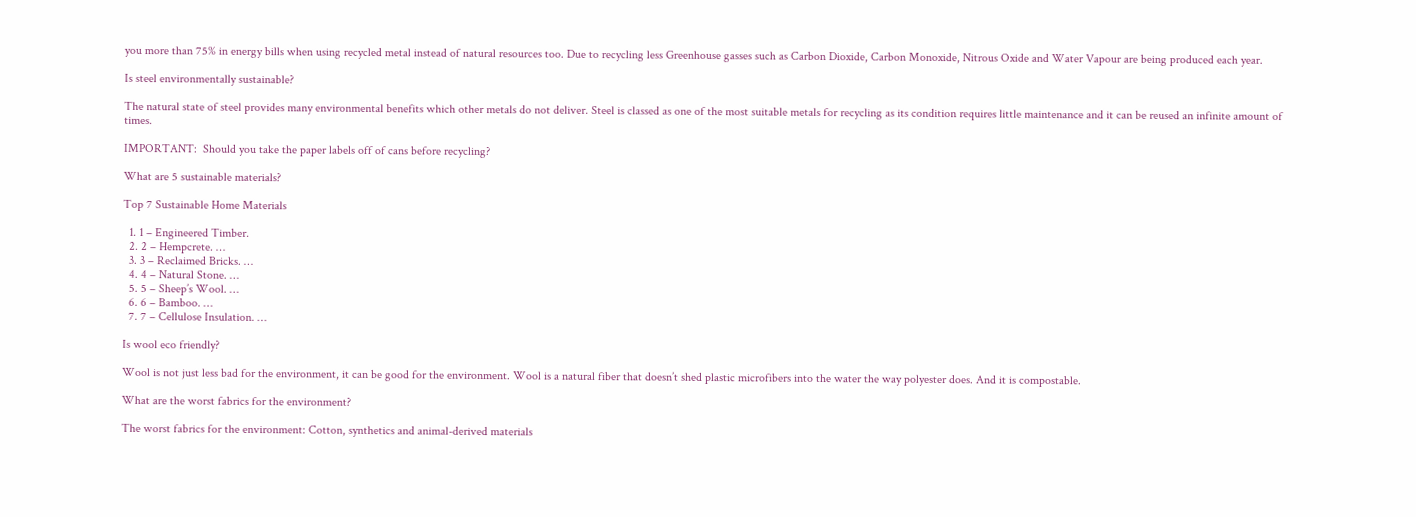you more than 75% in energy bills when using recycled metal instead of natural resources too. Due to recycling less Greenhouse gasses such as Carbon Dioxide, Carbon Monoxide, Nitrous Oxide and Water Vapour are being produced each year.

Is steel environmentally sustainable?

The natural state of steel provides many environmental benefits which other metals do not deliver. Steel is classed as one of the most suitable metals for recycling as its condition requires little maintenance and it can be reused an infinite amount of times.

IMPORTANT:  Should you take the paper labels off of cans before recycling?

What are 5 sustainable materials?

Top 7 Sustainable Home Materials

  1. 1 – Engineered Timber.
  2. 2 – Hempcrete. …
  3. 3 – Reclaimed Bricks. …
  4. 4 – Natural Stone. …
  5. 5 – Sheep’s Wool. …
  6. 6 – Bamboo. …
  7. 7 – Cellulose Insulation. …

Is wool eco friendly?

Wool is not just less bad for the environment, it can be good for the environment. Wool is a natural fiber that doesn’t shed plastic microfibers into the water the way polyester does. And it is compostable.

What are the worst fabrics for the environment?

The worst fabrics for the environment: Cotton, synthetics and animal-derived materials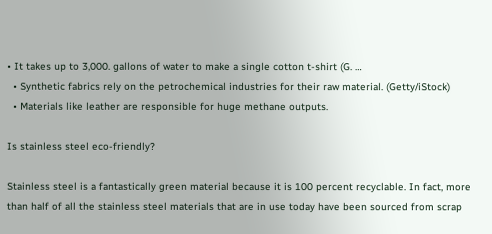• It takes up to 3,000. gallons of water to make a single cotton t-shirt (G. …
  • Synthetic fabrics rely on the petrochemical industries for their raw material. (Getty/iStock)
  • Materials like leather are responsible for huge methane outputs.

Is stainless steel eco-friendly?

Stainless steel is a fantastically green material because it is 100 percent recyclable. In fact, more than half of all the stainless steel materials that are in use today have been sourced from scrap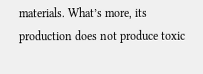materials. What’s more, its production does not produce toxic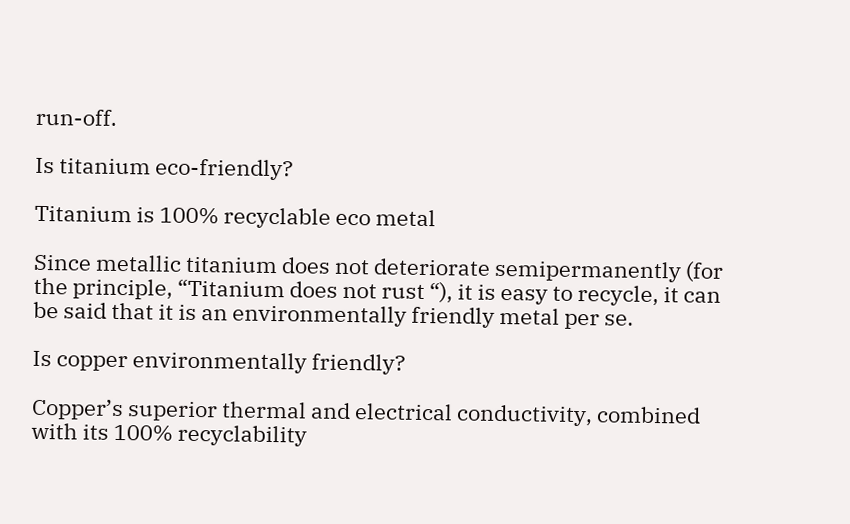run-off.

Is titanium eco-friendly?

Titanium is 100% recyclable eco metal

Since metallic titanium does not deteriorate semipermanently (for the principle, “Titanium does not rust “), it is easy to recycle, it can be said that it is an environmentally friendly metal per se.

Is copper environmentally friendly?

Copper’s superior thermal and electrical conductivity, combined with its 100% recyclability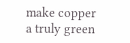make copper a truly green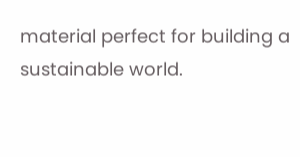material perfect for building a sustainable world.